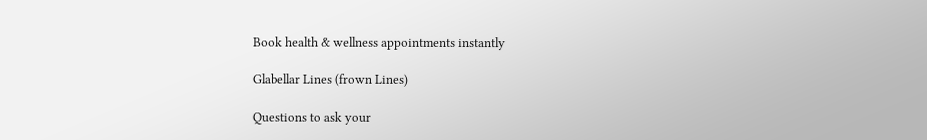Book health & wellness appointments instantly

Glabellar Lines (frown Lines)

Questions to ask your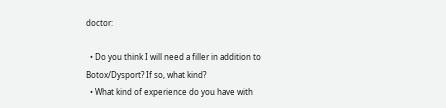doctor:

  • Do you think I will need a filler in addition to Botox/Dysport? If so, what kind?
  • What kind of experience do you have with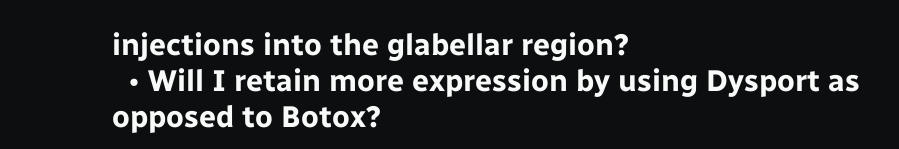injections into the glabellar region?
  • Will I retain more expression by using Dysport as opposed to Botox?